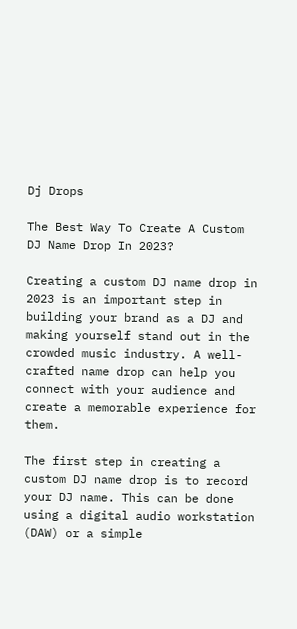Dj Drops

The Best Way To Create A Custom DJ Name Drop In 2023?

Creating a custom DJ name drop in 2023 is an important step in building your brand as a DJ and making yourself stand out in the crowded music industry. A well-crafted name drop can help you connect with your audience and create a memorable experience for them.

The first step in creating a custom DJ name drop is to record your DJ name. This can be done using a digital audio workstation (DAW) or a simple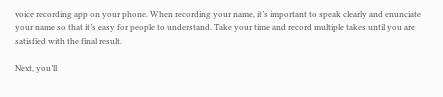voice recording app on your phone. When recording your name, it’s important to speak clearly and enunciate your name so that it’s easy for people to understand. Take your time and record multiple takes until you are satisfied with the final result.

Next, you’ll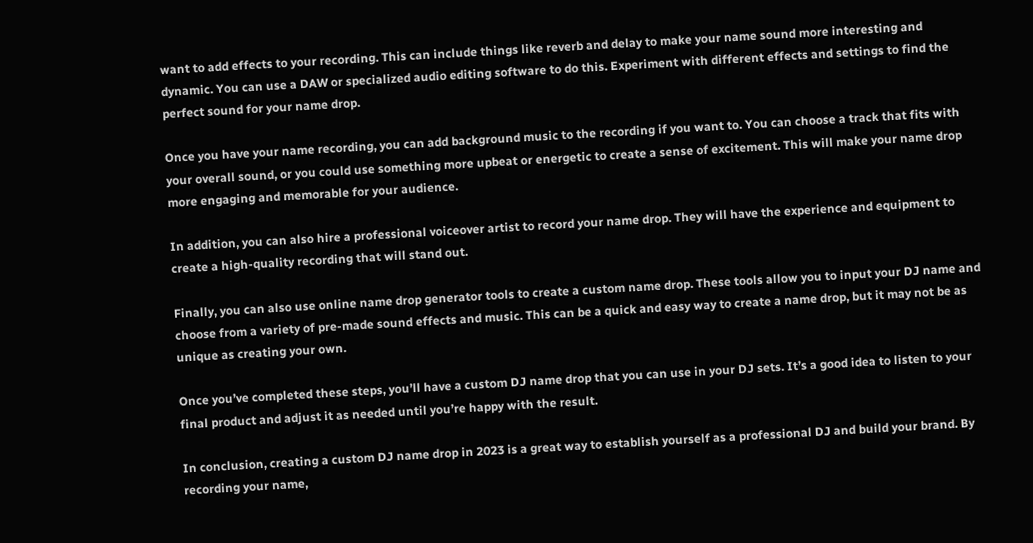want to add effects to your recording. This can include things like reverb and delay to make your name sound more interesting and dynamic. You can use a DAW or specialized audio editing software to do this. Experiment with different effects and settings to find the perfect sound for your name drop.

Once you have your name recording, you can add background music to the recording if you want to. You can choose a track that fits with your overall sound, or you could use something more upbeat or energetic to create a sense of excitement. This will make your name drop more engaging and memorable for your audience.

In addition, you can also hire a professional voiceover artist to record your name drop. They will have the experience and equipment to create a high-quality recording that will stand out.

Finally, you can also use online name drop generator tools to create a custom name drop. These tools allow you to input your DJ name and choose from a variety of pre-made sound effects and music. This can be a quick and easy way to create a name drop, but it may not be as unique as creating your own.

Once you’ve completed these steps, you’ll have a custom DJ name drop that you can use in your DJ sets. It’s a good idea to listen to your final product and adjust it as needed until you’re happy with the result.

In conclusion, creating a custom DJ name drop in 2023 is a great way to establish yourself as a professional DJ and build your brand. By recording your name,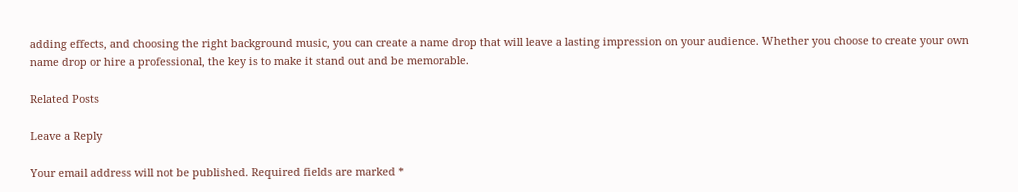adding effects, and choosing the right background music, you can create a name drop that will leave a lasting impression on your audience. Whether you choose to create your own name drop or hire a professional, the key is to make it stand out and be memorable.

Related Posts

Leave a Reply

Your email address will not be published. Required fields are marked *